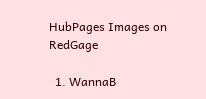HubPages Images on RedGage

  1. WannaB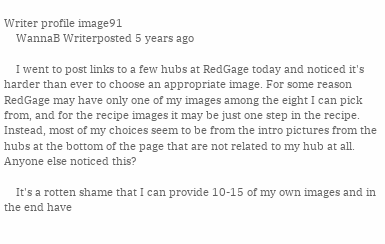Writer profile image91
    WannaB Writerposted 5 years ago

    I went to post links to a few hubs at RedGage today and noticed it's harder than ever to choose an appropriate image. For some reason RedGage may have only one of my images among the eight I can pick from, and for the recipe images it may be just one step in the recipe. Instead, most of my choices seem to be from the intro pictures from the hubs at the bottom of the page that are not related to my hub at all. Anyone else noticed this?

    It's a rotten shame that I can provide 10-15 of my own images and in the end have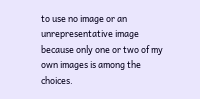to use no image or an unrepresentative image because only one or two of my own images is among the choices.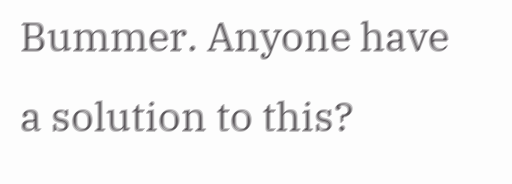Bummer. Anyone have a solution to this?